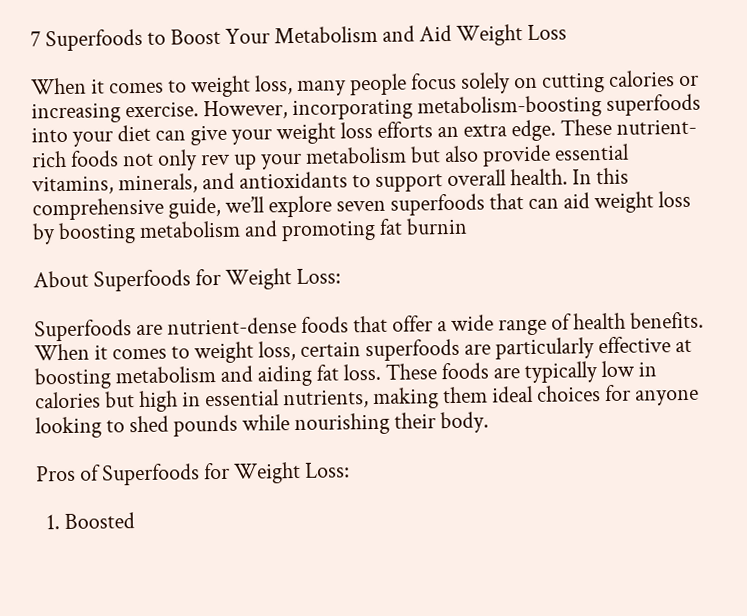7 Superfoods to Boost Your Metabolism and Aid Weight Loss

When it comes to weight loss, many people focus solely on cutting calories or increasing exercise. However, incorporating metabolism-boosting superfoods into your diet can give your weight loss efforts an extra edge. These nutrient-rich foods not only rev up your metabolism but also provide essential vitamins, minerals, and antioxidants to support overall health. In this comprehensive guide, we’ll explore seven superfoods that can aid weight loss by boosting metabolism and promoting fat burnin

About Superfoods for Weight Loss:

Superfoods are nutrient-dense foods that offer a wide range of health benefits. When it comes to weight loss, certain superfoods are particularly effective at boosting metabolism and aiding fat loss. These foods are typically low in calories but high in essential nutrients, making them ideal choices for anyone looking to shed pounds while nourishing their body.

Pros of Superfoods for Weight Loss:

  1. Boosted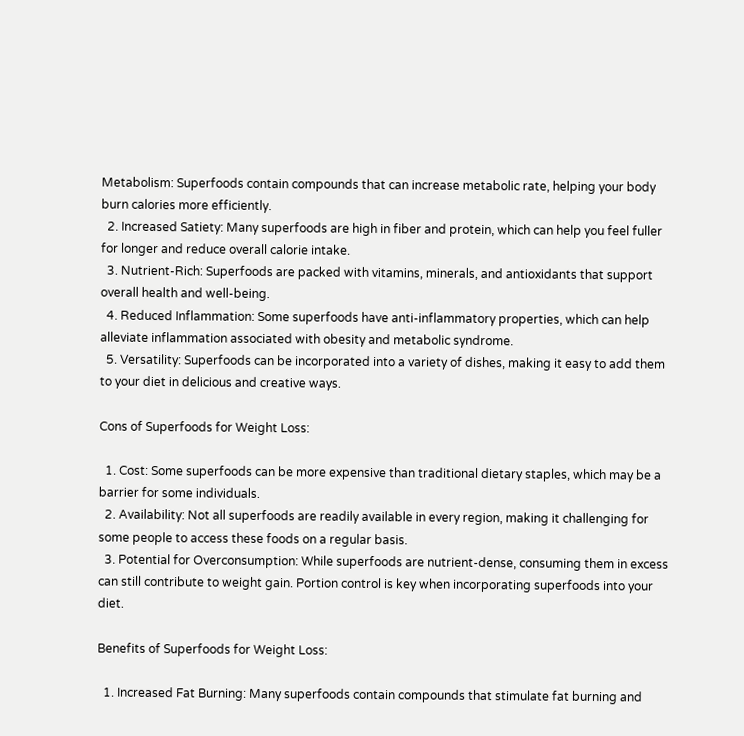Metabolism: Superfoods contain compounds that can increase metabolic rate, helping your body burn calories more efficiently.
  2. Increased Satiety: Many superfoods are high in fiber and protein, which can help you feel fuller for longer and reduce overall calorie intake.
  3. Nutrient-Rich: Superfoods are packed with vitamins, minerals, and antioxidants that support overall health and well-being.
  4. Reduced Inflammation: Some superfoods have anti-inflammatory properties, which can help alleviate inflammation associated with obesity and metabolic syndrome.
  5. Versatility: Superfoods can be incorporated into a variety of dishes, making it easy to add them to your diet in delicious and creative ways.

Cons of Superfoods for Weight Loss:

  1. Cost: Some superfoods can be more expensive than traditional dietary staples, which may be a barrier for some individuals.
  2. Availability: Not all superfoods are readily available in every region, making it challenging for some people to access these foods on a regular basis.
  3. Potential for Overconsumption: While superfoods are nutrient-dense, consuming them in excess can still contribute to weight gain. Portion control is key when incorporating superfoods into your diet.

Benefits of Superfoods for Weight Loss:

  1. Increased Fat Burning: Many superfoods contain compounds that stimulate fat burning and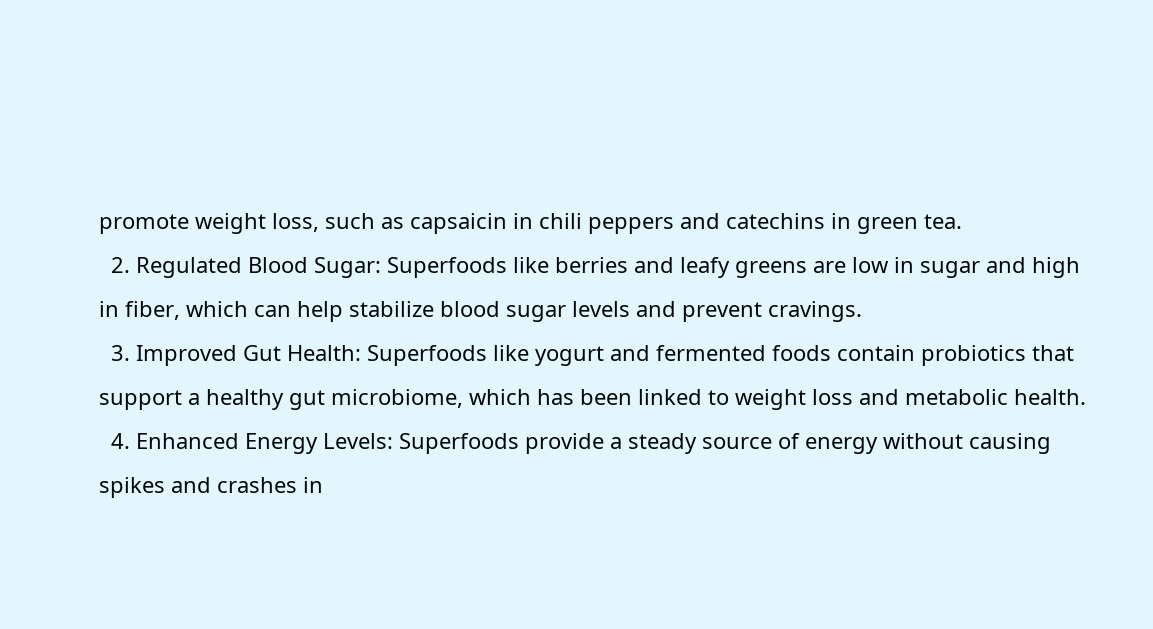promote weight loss, such as capsaicin in chili peppers and catechins in green tea.
  2. Regulated Blood Sugar: Superfoods like berries and leafy greens are low in sugar and high in fiber, which can help stabilize blood sugar levels and prevent cravings.
  3. Improved Gut Health: Superfoods like yogurt and fermented foods contain probiotics that support a healthy gut microbiome, which has been linked to weight loss and metabolic health.
  4. Enhanced Energy Levels: Superfoods provide a steady source of energy without causing spikes and crashes in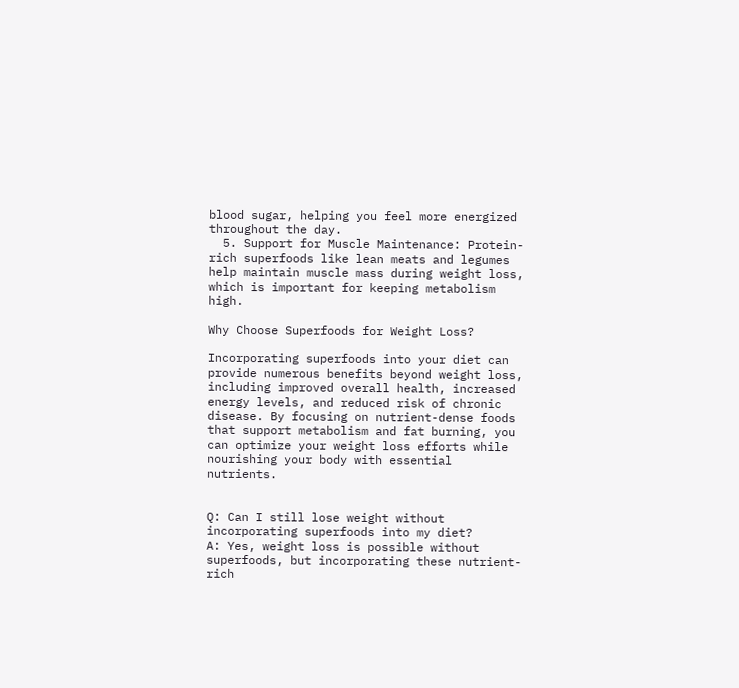blood sugar, helping you feel more energized throughout the day.
  5. Support for Muscle Maintenance: Protein-rich superfoods like lean meats and legumes help maintain muscle mass during weight loss, which is important for keeping metabolism high.

Why Choose Superfoods for Weight Loss?

Incorporating superfoods into your diet can provide numerous benefits beyond weight loss, including improved overall health, increased energy levels, and reduced risk of chronic disease. By focusing on nutrient-dense foods that support metabolism and fat burning, you can optimize your weight loss efforts while nourishing your body with essential nutrients.


Q: Can I still lose weight without incorporating superfoods into my diet?
A: Yes, weight loss is possible without superfoods, but incorporating these nutrient-rich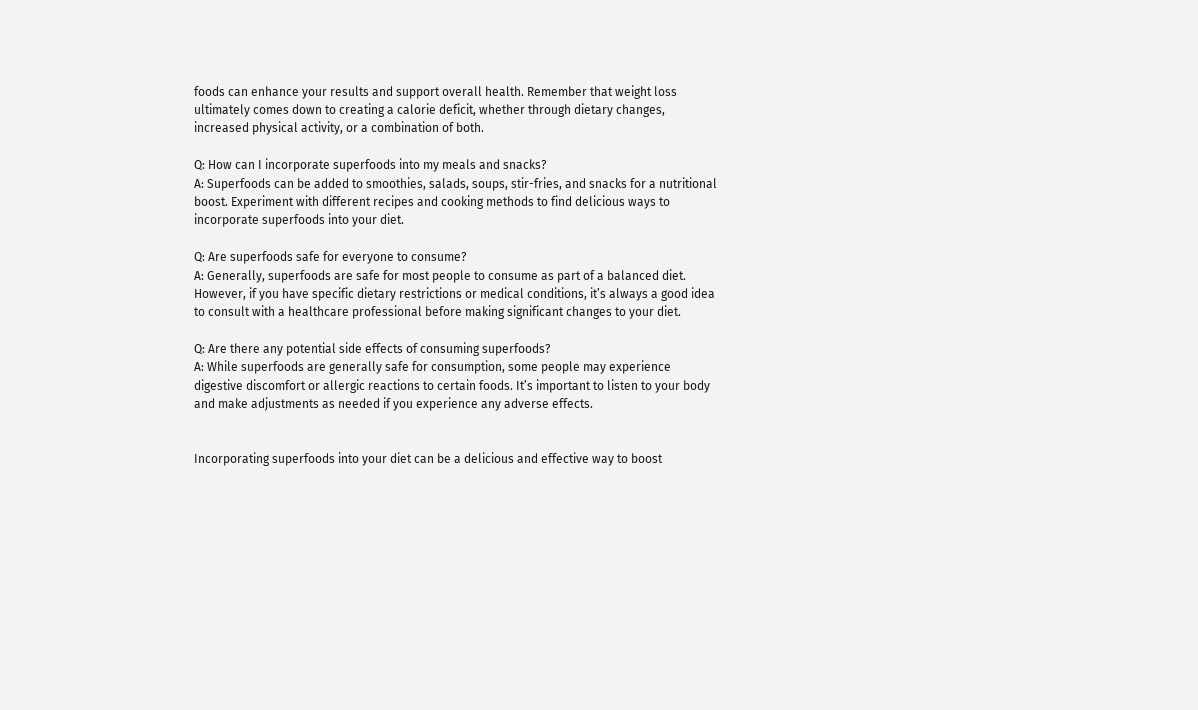foods can enhance your results and support overall health. Remember that weight loss ultimately comes down to creating a calorie deficit, whether through dietary changes, increased physical activity, or a combination of both.

Q: How can I incorporate superfoods into my meals and snacks?
A: Superfoods can be added to smoothies, salads, soups, stir-fries, and snacks for a nutritional boost. Experiment with different recipes and cooking methods to find delicious ways to incorporate superfoods into your diet.

Q: Are superfoods safe for everyone to consume?
A: Generally, superfoods are safe for most people to consume as part of a balanced diet. However, if you have specific dietary restrictions or medical conditions, it’s always a good idea to consult with a healthcare professional before making significant changes to your diet.

Q: Are there any potential side effects of consuming superfoods?
A: While superfoods are generally safe for consumption, some people may experience digestive discomfort or allergic reactions to certain foods. It’s important to listen to your body and make adjustments as needed if you experience any adverse effects.


Incorporating superfoods into your diet can be a delicious and effective way to boost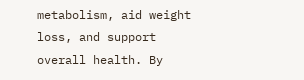metabolism, aid weight loss, and support overall health. By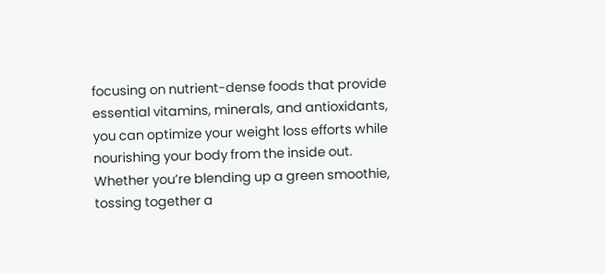focusing on nutrient-dense foods that provide essential vitamins, minerals, and antioxidants, you can optimize your weight loss efforts while nourishing your body from the inside out. Whether you’re blending up a green smoothie, tossing together a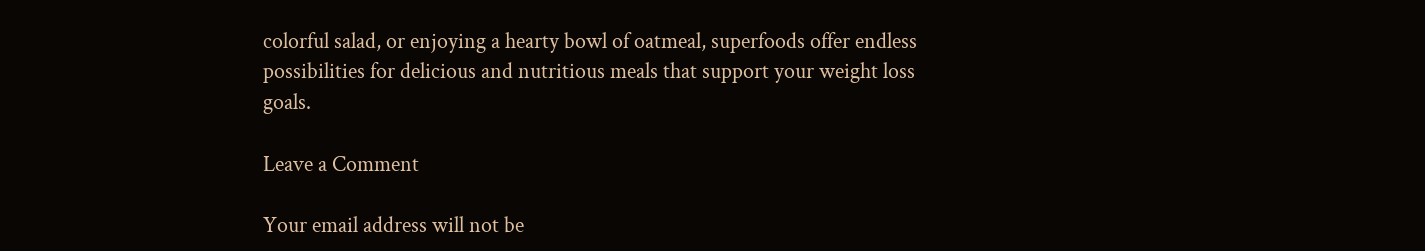colorful salad, or enjoying a hearty bowl of oatmeal, superfoods offer endless possibilities for delicious and nutritious meals that support your weight loss goals.

Leave a Comment

Your email address will not be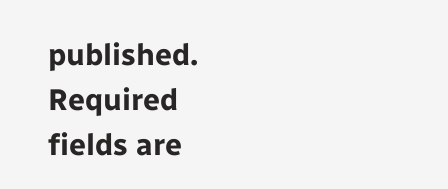published. Required fields are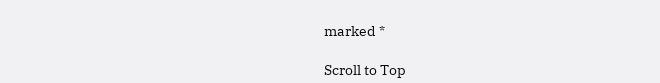marked *

Scroll to Top